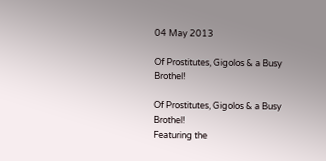04 May 2013

Of Prostitutes, Gigolos & a Busy Brothel!

Of Prostitutes, Gigolos & a Busy Brothel!
Featuring the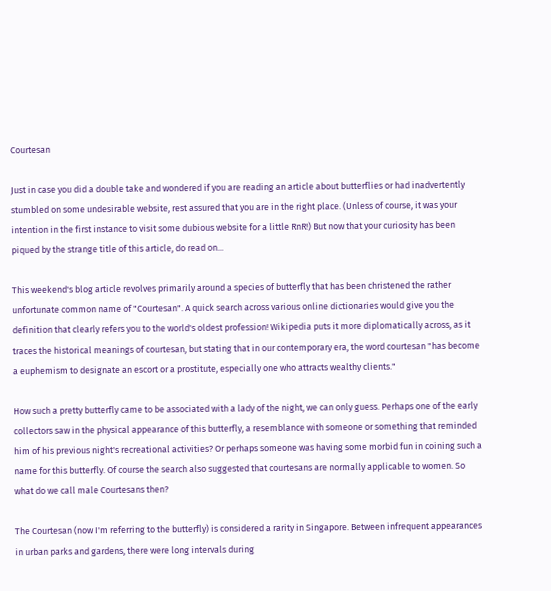Courtesan

Just in case you did a double take and wondered if you are reading an article about butterflies or had inadvertently stumbled on some undesirable website, rest assured that you are in the right place. (Unless of course, it was your intention in the first instance to visit some dubious website for a little RnR!) But now that your curiosity has been piqued by the strange title of this article, do read on...

This weekend's blog article revolves primarily around a species of butterfly that has been christened the rather unfortunate common name of "Courtesan". A quick search across various online dictionaries would give you the definition that clearly refers you to the world's oldest profession! Wikipedia puts it more diplomatically across, as it traces the historical meanings of courtesan, but stating that in our contemporary era, the word courtesan "has become a euphemism to designate an escort or a prostitute, especially one who attracts wealthy clients."

How such a pretty butterfly came to be associated with a lady of the night, we can only guess. Perhaps one of the early collectors saw in the physical appearance of this butterfly, a resemblance with someone or something that reminded him of his previous night's recreational activities? Or perhaps someone was having some morbid fun in coining such a name for this butterfly. Of course the search also suggested that courtesans are normally applicable to women. So what do we call male Courtesans then?

The Courtesan (now I'm referring to the butterfly) is considered a rarity in Singapore. Between infrequent appearances in urban parks and gardens, there were long intervals during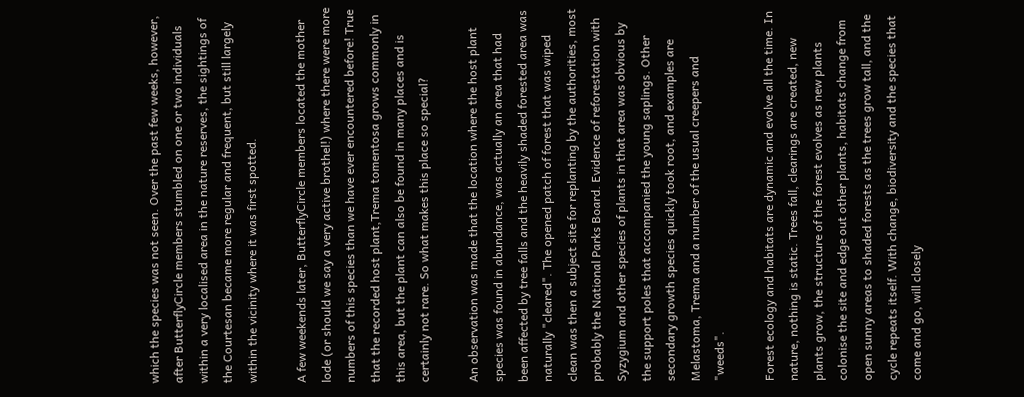which the species was not seen. Over the past few weeks, however, after ButterflyCircle members stumbled on one or two individuals within a very localised area in the nature reserves, the sightings of the Courtesan became more regular and frequent, but still largely within the vicinity where it was first spotted.

A few weekends later, ButterflyCircle members located the mother lode (or should we say a very active brothel!) where there were more numbers of this species than we have ever encountered before! True that the recorded host plant,Trema tomentosa grows commonly in this area, but the plant can also be found in many places and is certainly not rare. So what makes this place so special?

An observation was made that the location where the host plant species was found in abundance, was actually an area that had been affected by tree falls and the heavily shaded forested area was naturally "cleared". The opened patch of forest that was wiped clean was then a subject site for replanting by the authorities, most probably the National Parks Board. Evidence of reforestation with Syzygium and other species of plants in that area was obvious by the support poles that accompanied the young saplings. Other secondary growth species quickly took root, and examples are Melastoma, Trema and a number of the usual creepers and "weeds".

Forest ecology and habitats are dynamic and evolve all the time. In nature, nothing is static. Trees fall, clearings are created, new plants grow, the structure of the forest evolves as new plants colonise the site and edge out other plants, habitats change from open sunny areas to shaded forests as the trees grow tall, and the cycle repeats itself. With change, biodiversity and the species that come and go, will closely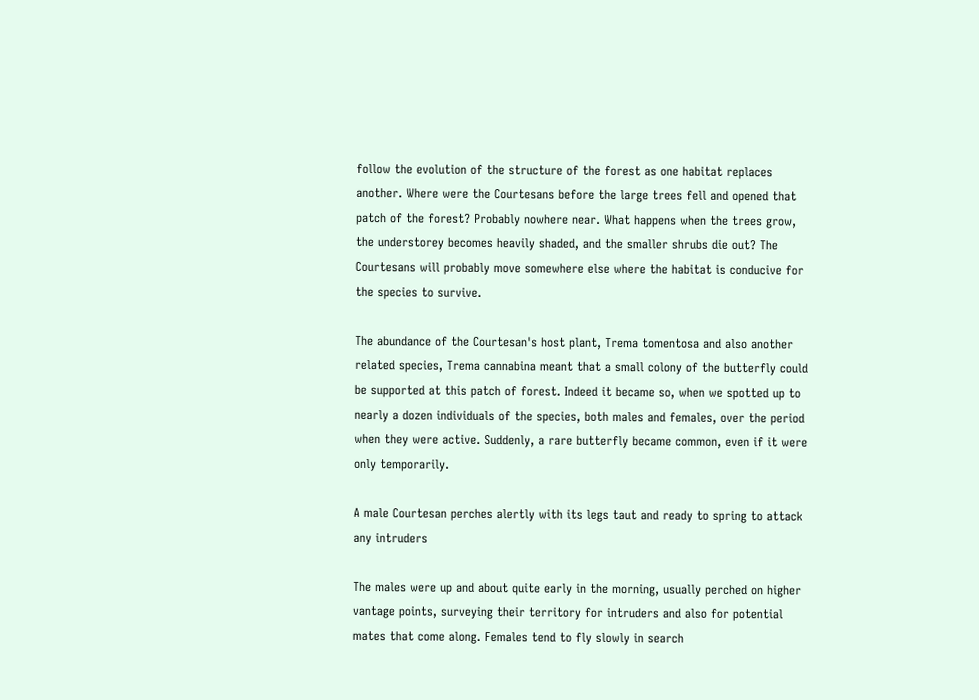follow the evolution of the structure of the forest as one habitat replaces another. Where were the Courtesans before the large trees fell and opened that patch of the forest? Probably nowhere near. What happens when the trees grow, the understorey becomes heavily shaded, and the smaller shrubs die out? The Courtesans will probably move somewhere else where the habitat is conducive for the species to survive.

The abundance of the Courtesan's host plant, Trema tomentosa and also another related species, Trema cannabina meant that a small colony of the butterfly could be supported at this patch of forest. Indeed it became so, when we spotted up to nearly a dozen individuals of the species, both males and females, over the period when they were active. Suddenly, a rare butterfly became common, even if it were only temporarily.

A male Courtesan perches alertly with its legs taut and ready to spring to attack any intruders

The males were up and about quite early in the morning, usually perched on higher vantage points, surveying their territory for intruders and also for potential mates that come along. Females tend to fly slowly in search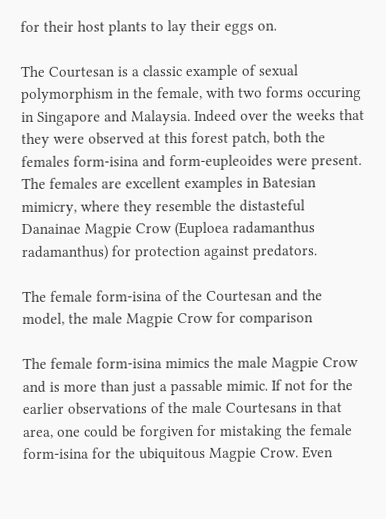for their host plants to lay their eggs on.

The Courtesan is a classic example of sexual polymorphism in the female, with two forms occuring in Singapore and Malaysia. Indeed over the weeks that they were observed at this forest patch, both the females form-isina and form-eupleoides were present. The females are excellent examples in Batesian mimicry, where they resemble the distasteful Danainae Magpie Crow (Euploea radamanthus radamanthus) for protection against predators.

The female form-isina of the Courtesan and the model, the male Magpie Crow for comparison

The female form-isina mimics the male Magpie Crow and is more than just a passable mimic. If not for the earlier observations of the male Courtesans in that area, one could be forgiven for mistaking the female form-isina for the ubiquitous Magpie Crow. Even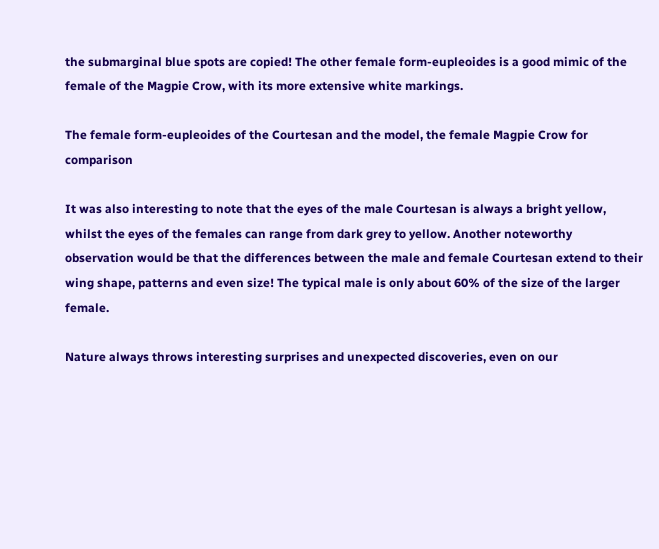the submarginal blue spots are copied! The other female form-eupleoides is a good mimic of the female of the Magpie Crow, with its more extensive white markings.

The female form-eupleoides of the Courtesan and the model, the female Magpie Crow for comparison

It was also interesting to note that the eyes of the male Courtesan is always a bright yellow, whilst the eyes of the females can range from dark grey to yellow. Another noteworthy observation would be that the differences between the male and female Courtesan extend to their wing shape, patterns and even size! The typical male is only about 60% of the size of the larger female.

Nature always throws interesting surprises and unexpected discoveries, even on our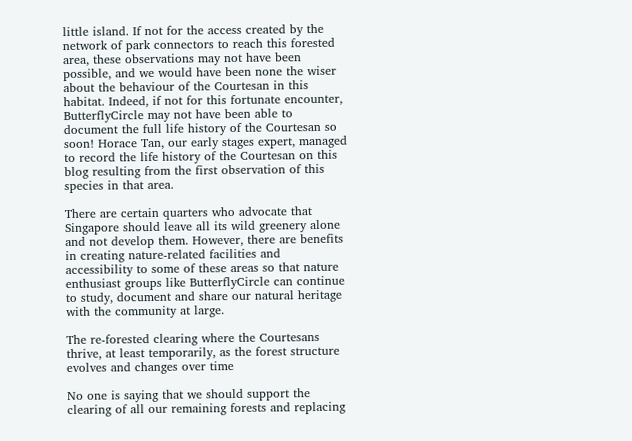little island. If not for the access created by the network of park connectors to reach this forested area, these observations may not have been possible, and we would have been none the wiser about the behaviour of the Courtesan in this habitat. Indeed, if not for this fortunate encounter, ButterflyCircle may not have been able to document the full life history of the Courtesan so soon! Horace Tan, our early stages expert, managed to record the life history of the Courtesan on this blog resulting from the first observation of this species in that area.

There are certain quarters who advocate that Singapore should leave all its wild greenery alone and not develop them. However, there are benefits in creating nature-related facilities and accessibility to some of these areas so that nature enthusiast groups like ButterflyCircle can continue to study, document and share our natural heritage with the community at large.

The re-forested clearing where the Courtesans thrive, at least temporarily, as the forest structure evolves and changes over time

No one is saying that we should support the clearing of all our remaining forests and replacing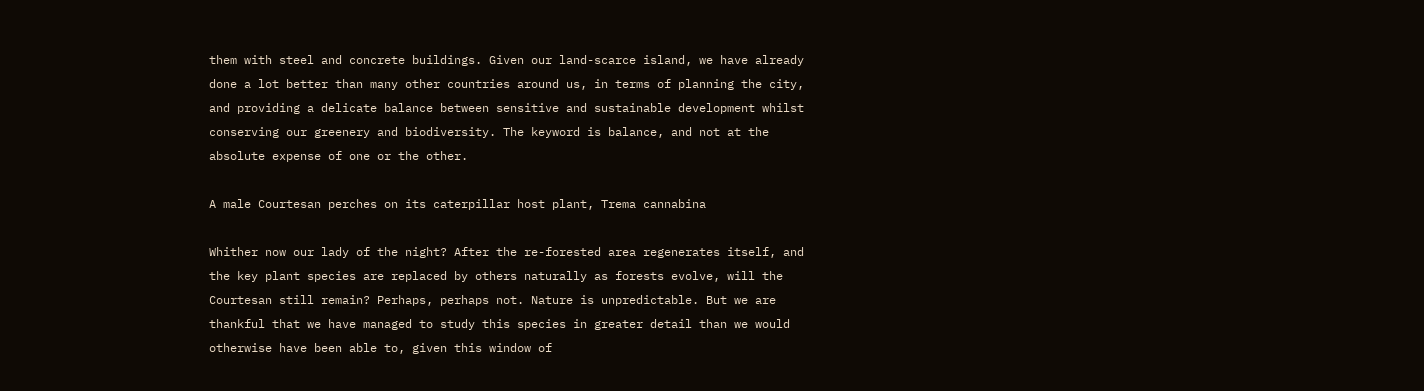them with steel and concrete buildings. Given our land-scarce island, we have already done a lot better than many other countries around us, in terms of planning the city, and providing a delicate balance between sensitive and sustainable development whilst conserving our greenery and biodiversity. The keyword is balance, and not at the absolute expense of one or the other.

A male Courtesan perches on its caterpillar host plant, Trema cannabina

Whither now our lady of the night? After the re-forested area regenerates itself, and the key plant species are replaced by others naturally as forests evolve, will the Courtesan still remain? Perhaps, perhaps not. Nature is unpredictable. But we are thankful that we have managed to study this species in greater detail than we would otherwise have been able to, given this window of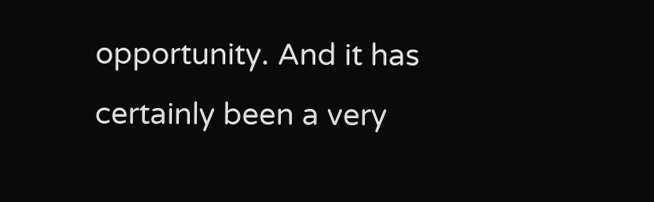opportunity. And it has certainly been a very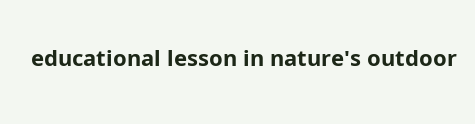educational lesson in nature's outdoor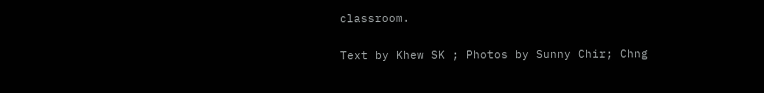classroom.

Text by Khew SK ; Photos by Sunny Chir; Chng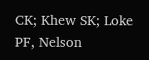CK; Khew SK; Loke PF, Nelson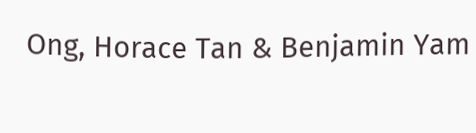Ong, Horace Tan & Benjamin Yam